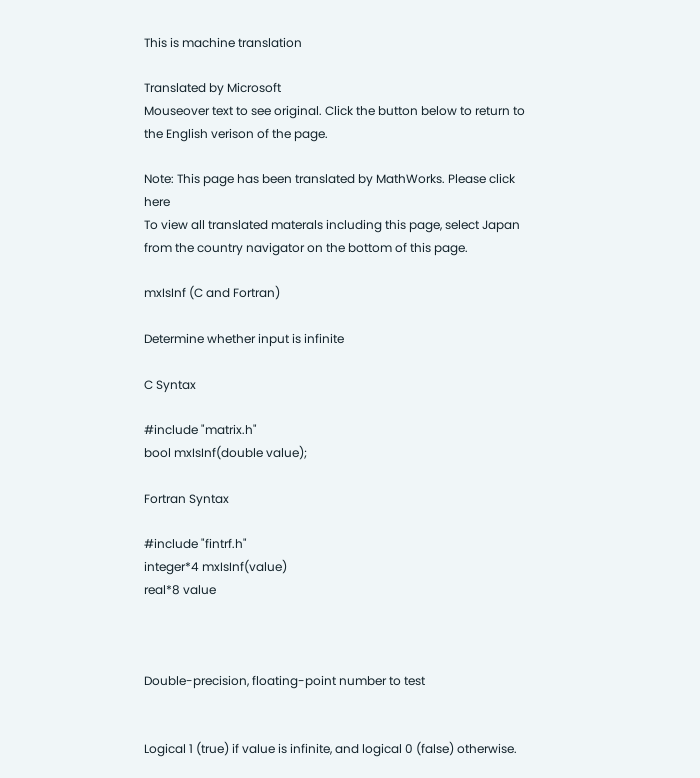This is machine translation

Translated by Microsoft
Mouseover text to see original. Click the button below to return to the English verison of the page.

Note: This page has been translated by MathWorks. Please click here
To view all translated materals including this page, select Japan from the country navigator on the bottom of this page.

mxIsInf (C and Fortran)

Determine whether input is infinite

C Syntax

#include "matrix.h"
bool mxIsInf(double value);

Fortran Syntax

#include "fintrf.h"
integer*4 mxIsInf(value)
real*8 value



Double-precision, floating-point number to test


Logical 1 (true) if value is infinite, and logical 0 (false) otherwise.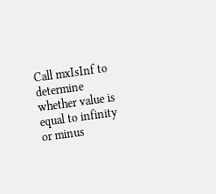Call mxIsInf to determine whether value is equal to infinity or minus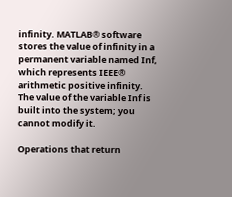infinity. MATLAB® software stores the value of infinity in a permanent variable named Inf, which represents IEEE® arithmetic positive infinity. The value of the variable Inf is built into the system; you cannot modify it.

Operations that return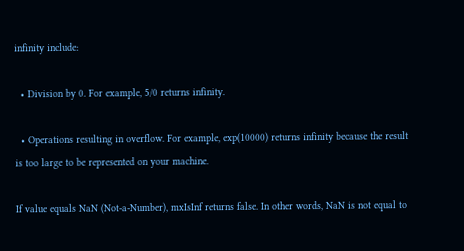infinity include:

  • Division by 0. For example, 5/0 returns infinity.

  • Operations resulting in overflow. For example, exp(10000) returns infinity because the result is too large to be represented on your machine.

If value equals NaN (Not-a-Number), mxIsInf returns false. In other words, NaN is not equal to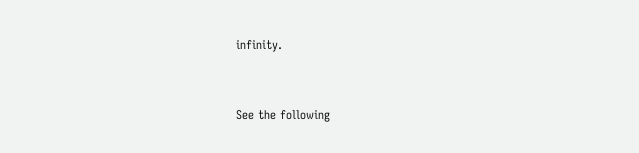infinity.


See the following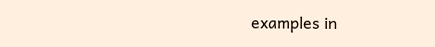examples in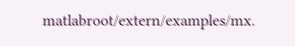matlabroot/extern/examples/mx.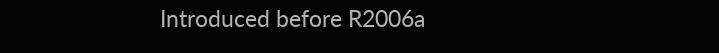Introduced before R2006a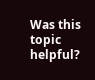Was this topic helpful?